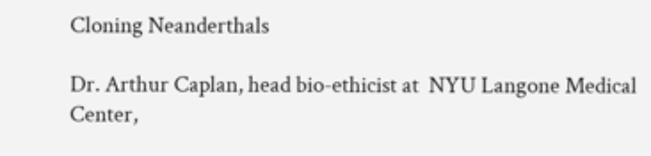Cloning Neanderthals

Dr. Arthur Caplan, head bio-ethicist at  NYU Langone Medical Center,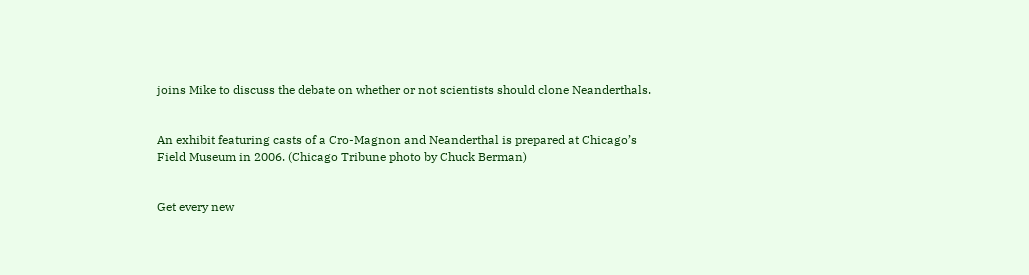joins Mike to discuss the debate on whether or not scientists should clone Neanderthals.


An exhibit featuring casts of a Cro-Magnon and Neanderthal is prepared at Chicago’s Field Museum in 2006. (Chicago Tribune photo by Chuck Berman)


Get every new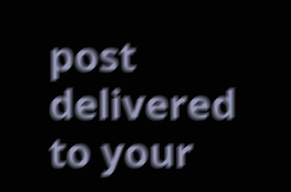post delivered to your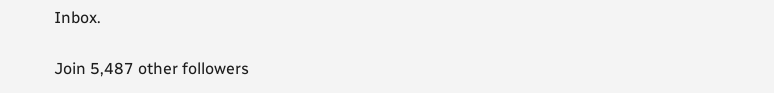Inbox.

Join 5,487 other followers